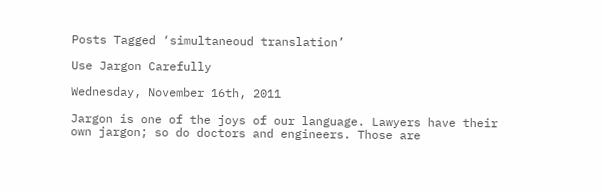Posts Tagged ‘simultaneoud translation’

Use Jargon Carefully

Wednesday, November 16th, 2011

Jargon is one of the joys of our language. Lawyers have their own jargon; so do doctors and engineers. Those are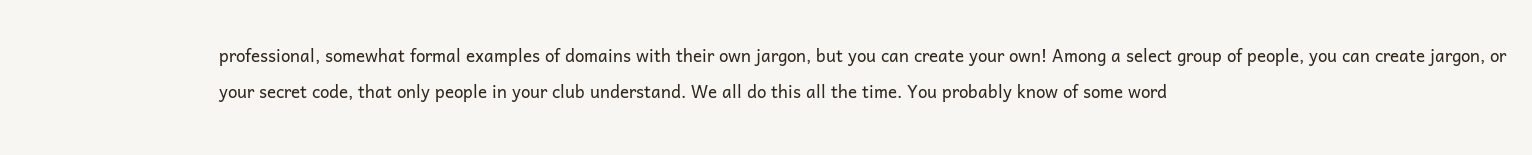professional, somewhat formal examples of domains with their own jargon, but you can create your own! Among a select group of people, you can create jargon, or your secret code, that only people in your club understand. We all do this all the time. You probably know of some word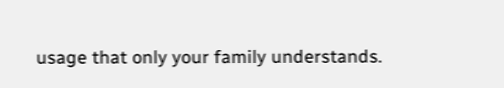usage that only your family understands.